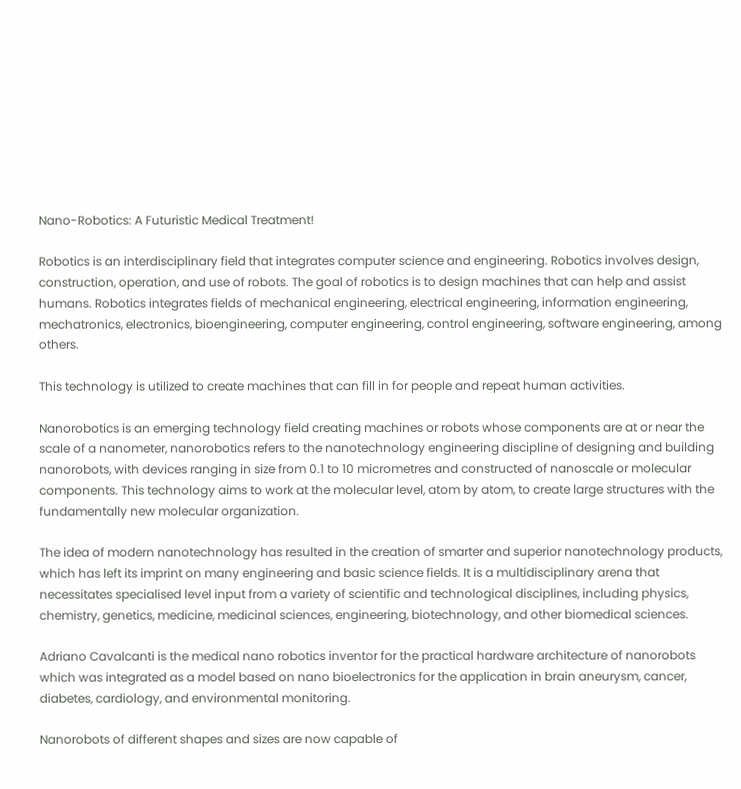Nano-Robotics: A Futuristic Medical Treatment!

Robotics is an interdisciplinary field that integrates computer science and engineering. Robotics involves design, construction, operation, and use of robots. The goal of robotics is to design machines that can help and assist humans. Robotics integrates fields of mechanical engineering, electrical engineering, information engineering, mechatronics, electronics, bioengineering, computer engineering, control engineering, software engineering, among others.

This technology is utilized to create machines that can fill in for people and repeat human activities.

Nanorobotics is an emerging technology field creating machines or robots whose components are at or near the scale of a nanometer, nanorobotics refers to the nanotechnology engineering discipline of designing and building nanorobots, with devices ranging in size from 0.1 to 10 micrometres and constructed of nanoscale or molecular components. This technology aims to work at the molecular level, atom by atom, to create large structures with the fundamentally new molecular organization.

The idea of modern nanotechnology has resulted in the creation of smarter and superior nanotechnology products, which has left its imprint on many engineering and basic science fields. It is a multidisciplinary arena that necessitates specialised level input from a variety of scientific and technological disciplines, including physics, chemistry, genetics, medicine, medicinal sciences, engineering, biotechnology, and other biomedical sciences.

Adriano Cavalcanti is the medical nano robotics inventor for the practical hardware architecture of nanorobots which was integrated as a model based on nano bioelectronics for the application in brain aneurysm, cancer, diabetes, cardiology, and environmental monitoring.

Nanorobots of different shapes and sizes are now capable of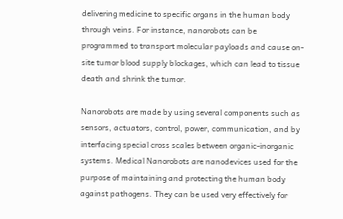delivering medicine to specific organs in the human body through veins. For instance, nanorobots can be programmed to transport molecular payloads and cause on-site tumor blood supply blockages, which can lead to tissue death and shrink the tumor.

Nanorobots are made by using several components such as sensors, actuators, control, power, communication, and by interfacing special cross scales between organic-inorganic systems. Medical Nanorobots are nanodevices used for the purpose of maintaining and protecting the human body against pathogens. They can be used very effectively for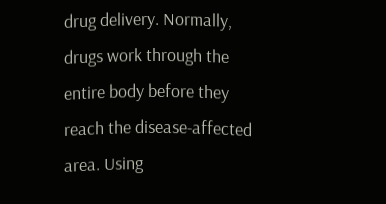drug delivery. Normally, drugs work through the entire body before they reach the disease-affected area. Using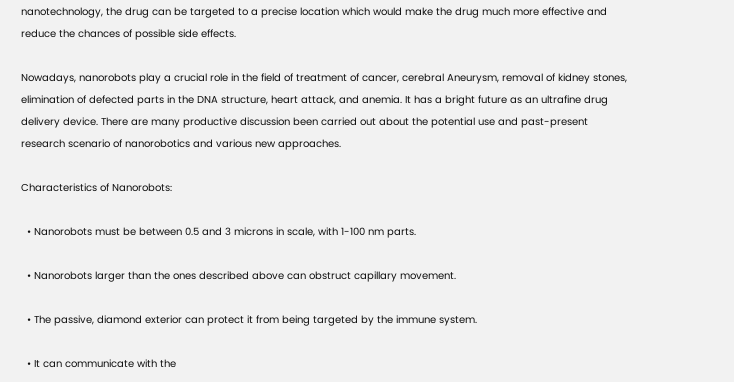nanotechnology, the drug can be targeted to a precise location which would make the drug much more effective and reduce the chances of possible side effects.

Nowadays, nanorobots play a crucial role in the field of treatment of cancer, cerebral Aneurysm, removal of kidney stones, elimination of defected parts in the DNA structure, heart attack, and anemia. It has a bright future as an ultrafine drug delivery device. There are many productive discussion been carried out about the potential use and past-present research scenario of nanorobotics and various new approaches.

Characteristics of Nanorobots:

  • Nanorobots must be between 0.5 and 3 microns in scale, with 1-100 nm parts.

  • Nanorobots larger than the ones described above can obstruct capillary movement.

  • The passive, diamond exterior can protect it from being targeted by the immune system.

  • It can communicate with the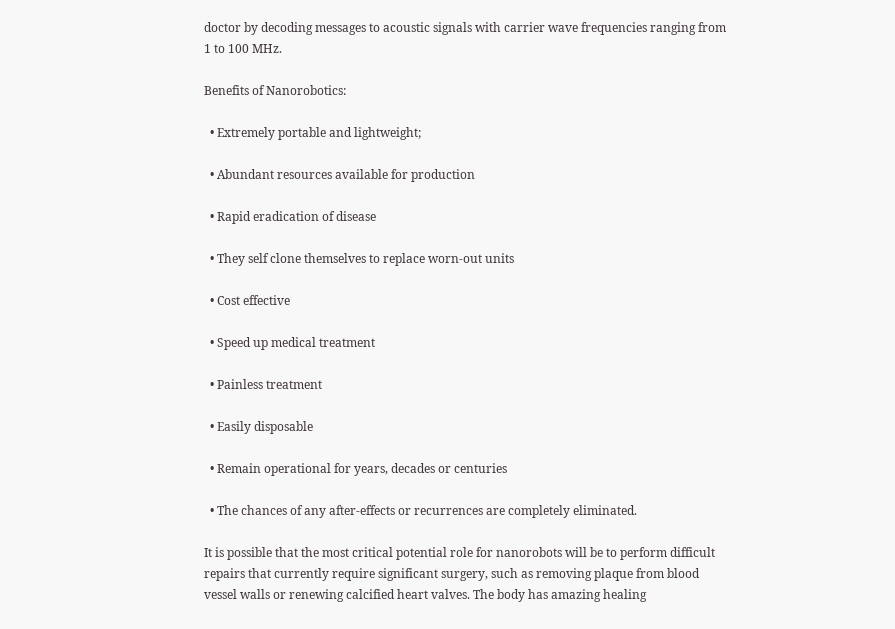doctor by decoding messages to acoustic signals with carrier wave frequencies ranging from 1 to 100 MHz.

Benefits of Nanorobotics:

  • Extremely portable and lightweight;

  • Abundant resources available for production

  • Rapid eradication of disease

  • They self clone themselves to replace worn-out units

  • Cost effective

  • Speed up medical treatment

  • Painless treatment

  • Easily disposable

  • Remain operational for years, decades or centuries

  • The chances of any after-effects or recurrences are completely eliminated.

It is possible that the most critical potential role for nanorobots will be to perform difficult repairs that currently require significant surgery, such as removing plaque from blood vessel walls or renewing calcified heart valves. The body has amazing healing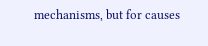mechanisms, but for causes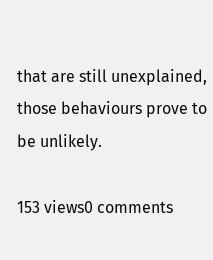that are still unexplained, those behaviours prove to be unlikely.

153 views0 comments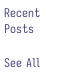Recent Posts

See All